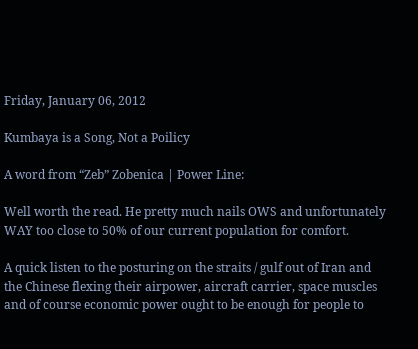Friday, January 06, 2012

Kumbaya is a Song, Not a Poilicy

A word from “Zeb” Zobenica | Power Line:

Well worth the read. He pretty much nails OWS and unfortunately WAY too close to 50% of our current population for comfort.

A quick listen to the posturing on the straits / gulf out of Iran and the Chinese flexing their airpower, aircraft carrier, space muscles and of course economic power ought to be enough for people to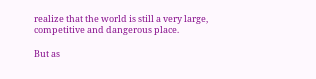realize that the world is still a very large, competitive and dangerous place.

But as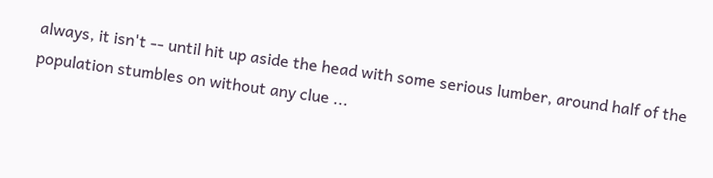always, it isn't -- until hit up aside the head with some serious lumber, around half of the population stumbles on without any clue ...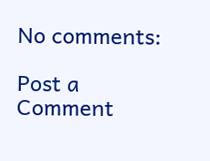No comments:

Post a Comment